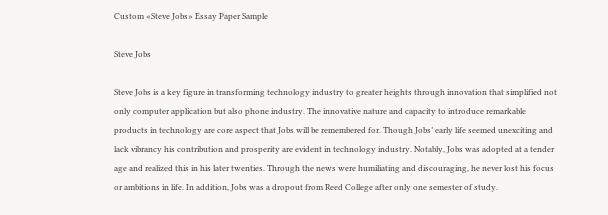Custom «Steve Jobs» Essay Paper Sample

Steve Jobs

Steve Jobs is a key figure in transforming technology industry to greater heights through innovation that simplified not only computer application but also phone industry. The innovative nature and capacity to introduce remarkable products in technology are core aspect that Jobs will be remembered for. Though Jobs’ early life seemed unexciting and lack vibrancy his contribution and prosperity are evident in technology industry. Notably, Jobs was adopted at a tender age and realized this in his later twenties. Through the news were humiliating and discouraging, he never lost his focus or ambitions in life. In addition, Jobs was a dropout from Reed College after only one semester of study.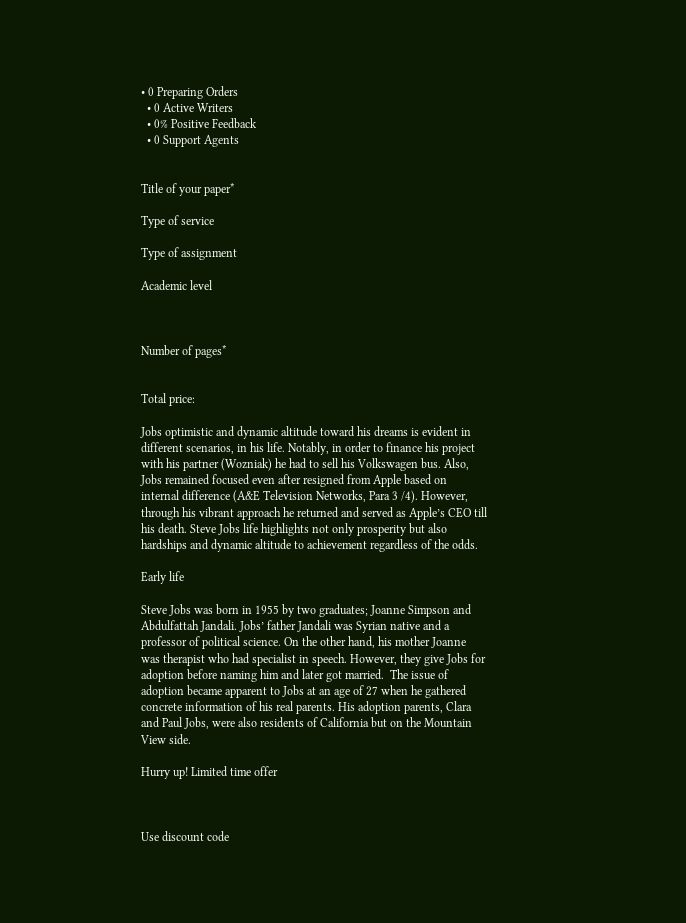• 0 Preparing Orders
  • 0 Active Writers
  • 0% Positive Feedback
  • 0 Support Agents


Title of your paper*

Type of service

Type of assignment

Academic level



Number of pages*


Total price:

Jobs optimistic and dynamic altitude toward his dreams is evident in different scenarios, in his life. Notably, in order to finance his project with his partner (Wozniak) he had to sell his Volkswagen bus. Also, Jobs remained focused even after resigned from Apple based on internal difference (A&E Television Networks, Para 3 /4). However, through his vibrant approach he returned and served as Apple’s CEO till his death. Steve Jobs life highlights not only prosperity but also hardships and dynamic altitude to achievement regardless of the odds.

Early life

Steve Jobs was born in 1955 by two graduates; Joanne Simpson and Abdulfattah Jandali. Jobs’ father Jandali was Syrian native and a professor of political science. On the other hand, his mother Joanne was therapist who had specialist in speech. However, they give Jobs for adoption before naming him and later got married.  The issue of adoption became apparent to Jobs at an age of 27 when he gathered concrete information of his real parents. His adoption parents, Clara and Paul Jobs, were also residents of California but on the Mountain View side.

Hurry up! Limited time offer



Use discount code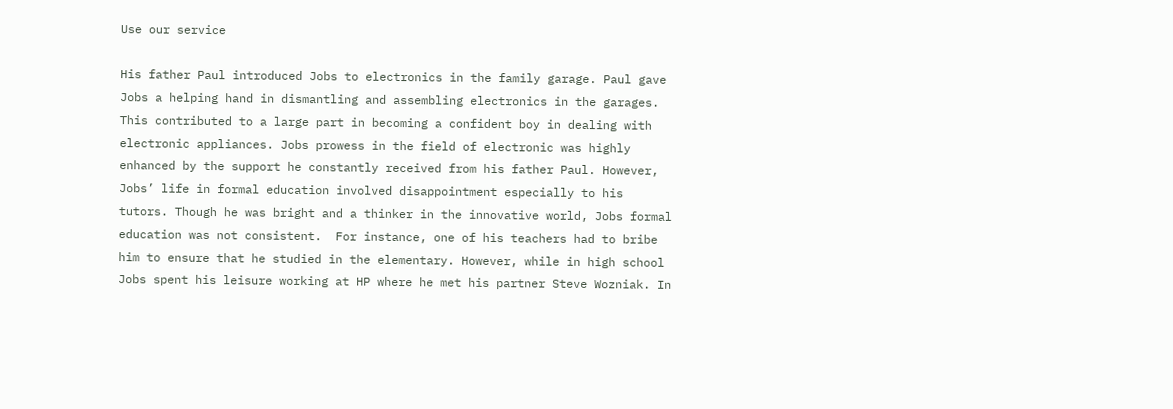Use our service

His father Paul introduced Jobs to electronics in the family garage. Paul gave Jobs a helping hand in dismantling and assembling electronics in the garages. This contributed to a large part in becoming a confident boy in dealing with electronic appliances. Jobs prowess in the field of electronic was highly enhanced by the support he constantly received from his father Paul. However, Jobs’ life in formal education involved disappointment especially to his tutors. Though he was bright and a thinker in the innovative world, Jobs formal education was not consistent.  For instance, one of his teachers had to bribe him to ensure that he studied in the elementary. However, while in high school Jobs spent his leisure working at HP where he met his partner Steve Wozniak. In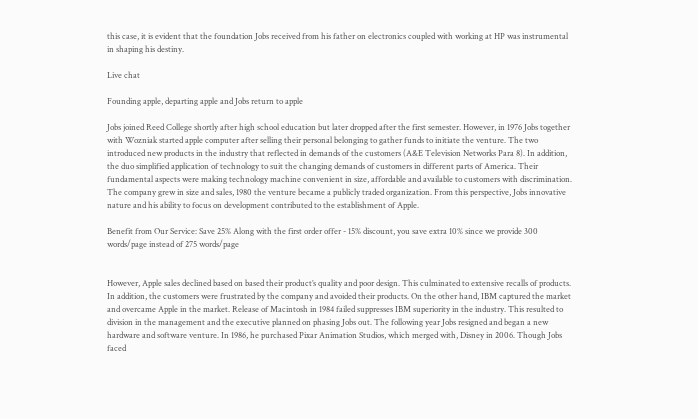this case, it is evident that the foundation Jobs received from his father on electronics coupled with working at HP was instrumental in shaping his destiny.

Live chat

Founding apple, departing apple and Jobs return to apple

Jobs joined Reed College shortly after high school education but later dropped after the first semester. However, in 1976 Jobs together with Wozniak started apple computer after selling their personal belonging to gather funds to initiate the venture. The two introduced new products in the industry that reflected in demands of the customers (A&E Television Networks Para 8). In addition, the duo simplified application of technology to suit the changing demands of customers in different parts of America. Their fundamental aspects were making technology machine convenient in size, affordable and available to customers with discrimination. The company grew in size and sales, 1980 the venture became a publicly traded organization. From this perspective, Jobs innovative nature and his ability to focus on development contributed to the establishment of Apple.

Benefit from Our Service: Save 25% Along with the first order offer - 15% discount, you save extra 10% since we provide 300 words/page instead of 275 words/page


However, Apple sales declined based on based their product’s quality and poor design. This culminated to extensive recalls of products. In addition, the customers were frustrated by the company and avoided their products. On the other hand, IBM captured the market and overcame Apple in the market. Release of Macintosh in 1984 failed suppresses IBM superiority in the industry. This resulted to division in the management and the executive planned on phasing Jobs out. The following year Jobs resigned and began a new hardware and software venture. In 1986, he purchased Pixar Animation Studios, which merged with, Disney in 2006. Though Jobs faced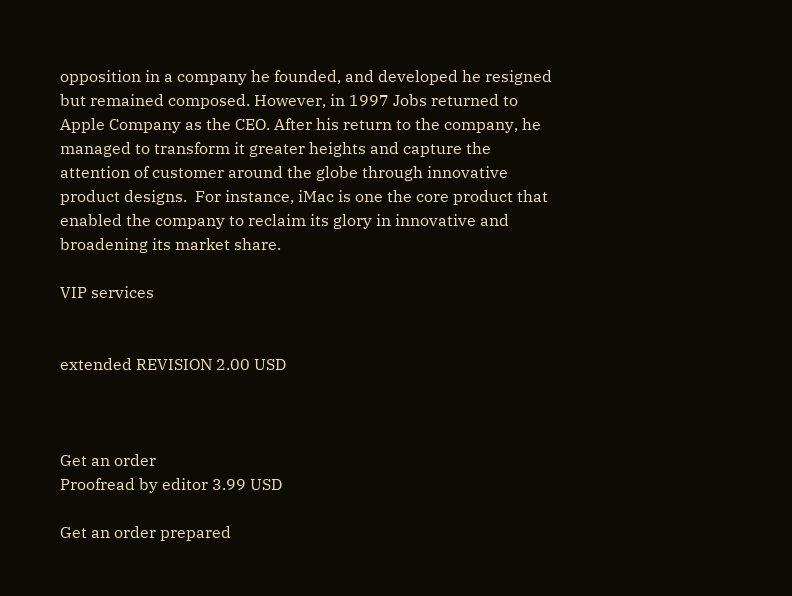opposition in a company he founded, and developed he resigned but remained composed. However, in 1997 Jobs returned to Apple Company as the CEO. After his return to the company, he managed to transform it greater heights and capture the attention of customer around the globe through innovative product designs.  For instance, iMac is one the core product that enabled the company to reclaim its glory in innovative and broadening its market share.

VIP services


extended REVISION 2.00 USD



Get an order
Proofread by editor 3.99 USD

Get an order prepared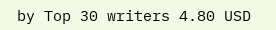by Top 30 writers 4.80 USD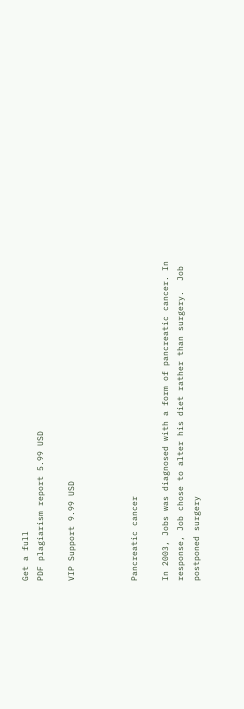Get a full
PDF plagiarism report 5.99 USD

VIP Support 9.99 USD



Pancreatic cancer

In 2003, Jobs was diagnosed with a form of pancreatic cancer. In response, Job chose to alter his diet rather than surgery.  Job postponed surgery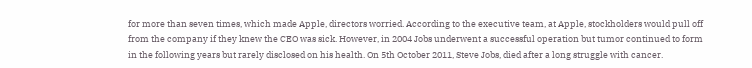for more than seven times, which made Apple, directors worried. According to the executive team, at Apple, stockholders would pull off from the company if they knew the CEO was sick. However, in 2004 Jobs underwent a successful operation but tumor continued to form in the following years but rarely disclosed on his health. On 5th October 2011, Steve Jobs, died after a long struggle with cancer.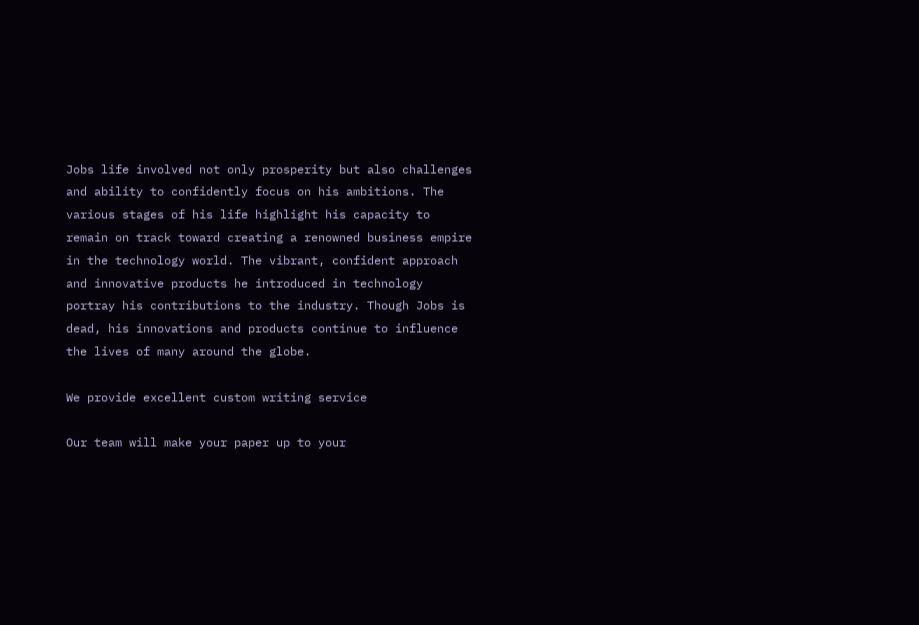Jobs life involved not only prosperity but also challenges and ability to confidently focus on his ambitions. The various stages of his life highlight his capacity to remain on track toward creating a renowned business empire in the technology world. The vibrant, confident approach and innovative products he introduced in technology portray his contributions to the industry. Though Jobs is dead, his innovations and products continue to influence the lives of many around the globe.

We provide excellent custom writing service

Our team will make your paper up to your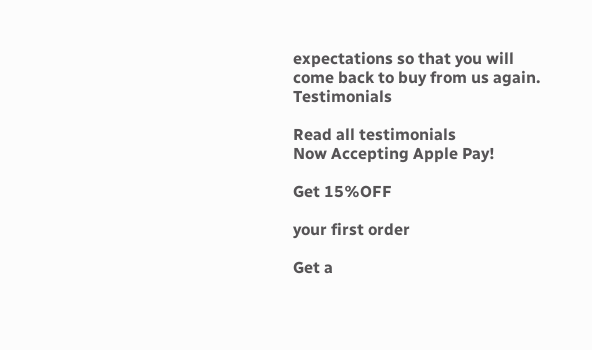expectations so that you will come back to buy from us again. Testimonials

Read all testimonials
Now Accepting Apple Pay!

Get 15%OFF

your first order

Get a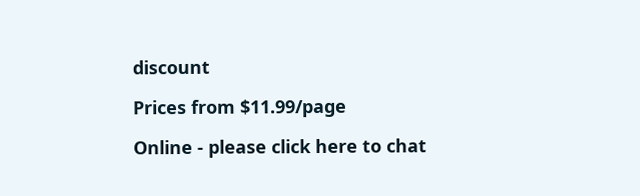discount

Prices from $11.99/page

Online - please click here to chat